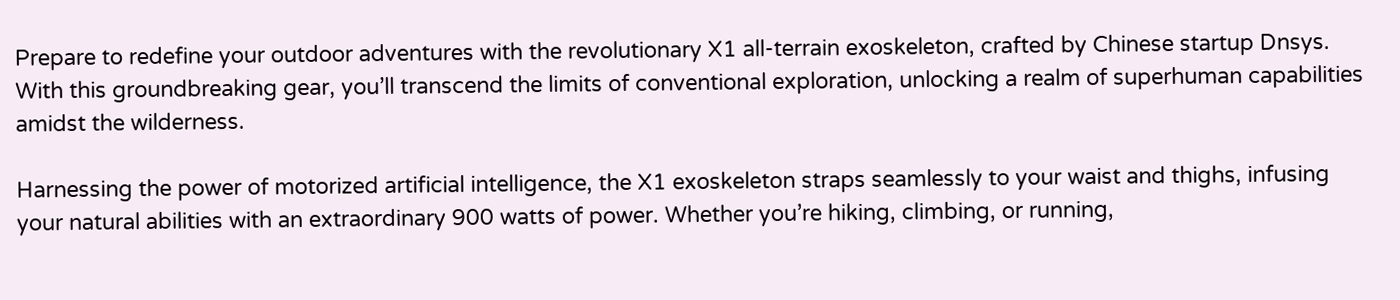Prepare to redefine your outdoor adventures with the revolutionary X1 all-terrain exoskeleton, crafted by Chinese startup Dnsys. With this groundbreaking gear, you’ll transcend the limits of conventional exploration, unlocking a realm of superhuman capabilities amidst the wilderness.

Harnessing the power of motorized artificial intelligence, the X1 exoskeleton straps seamlessly to your waist and thighs, infusing your natural abilities with an extraordinary 900 watts of power. Whether you’re hiking, climbing, or running,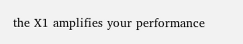the X1 amplifies your performance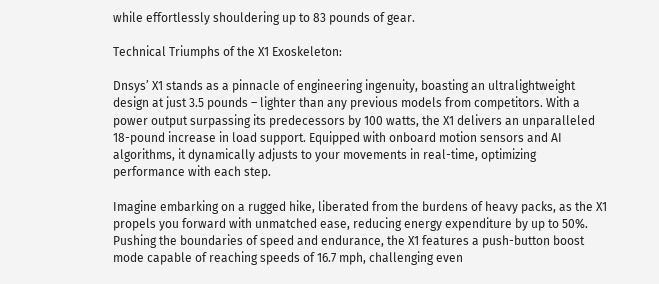while effortlessly shouldering up to 83 pounds of gear.

Technical Triumphs of the X1 Exoskeleton:

Dnsys’ X1 stands as a pinnacle of engineering ingenuity, boasting an ultralightweight design at just 3.5 pounds – lighter than any previous models from competitors. With a power output surpassing its predecessors by 100 watts, the X1 delivers an unparalleled 18-pound increase in load support. Equipped with onboard motion sensors and AI algorithms, it dynamically adjusts to your movements in real-time, optimizing performance with each step.

Imagine embarking on a rugged hike, liberated from the burdens of heavy packs, as the X1 propels you forward with unmatched ease, reducing energy expenditure by up to 50%. Pushing the boundaries of speed and endurance, the X1 features a push-button boost mode capable of reaching speeds of 16.7 mph, challenging even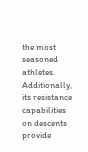the most seasoned athletes. Additionally, its resistance capabilities on descents provide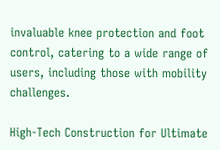invaluable knee protection and foot control, catering to a wide range of users, including those with mobility challenges.

High-Tech Construction for Ultimate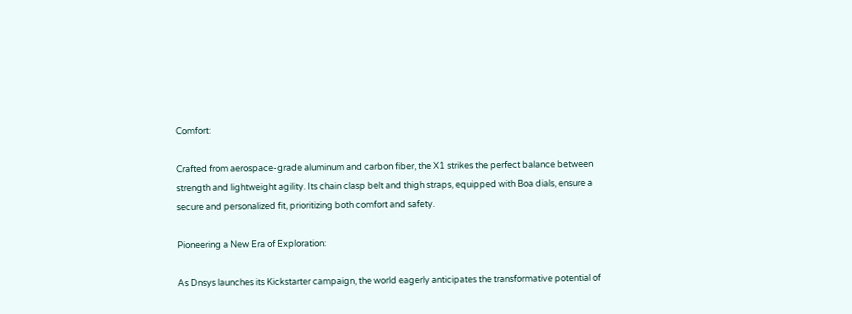Comfort:

Crafted from aerospace-grade aluminum and carbon fiber, the X1 strikes the perfect balance between strength and lightweight agility. Its chain clasp belt and thigh straps, equipped with Boa dials, ensure a secure and personalized fit, prioritizing both comfort and safety.

Pioneering a New Era of Exploration:

As Dnsys launches its Kickstarter campaign, the world eagerly anticipates the transformative potential of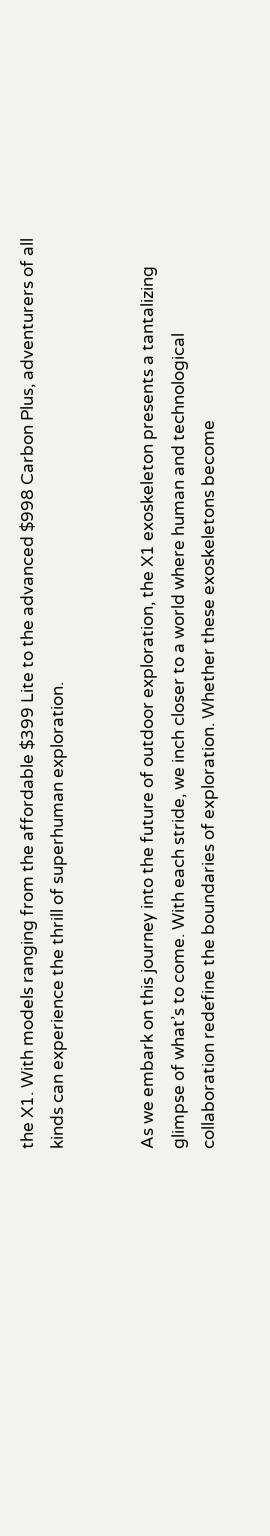the X1. With models ranging from the affordable $399 Lite to the advanced $998 Carbon Plus, adventurers of all kinds can experience the thrill of superhuman exploration.


As we embark on this journey into the future of outdoor exploration, the X1 exoskeleton presents a tantalizing glimpse of what’s to come. With each stride, we inch closer to a world where human and technological collaboration redefine the boundaries of exploration. Whether these exoskeletons become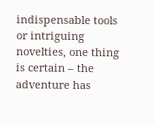indispensable tools or intriguing novelties, one thing is certain – the adventure has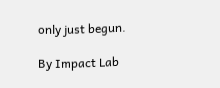only just begun.

By Impact Lab